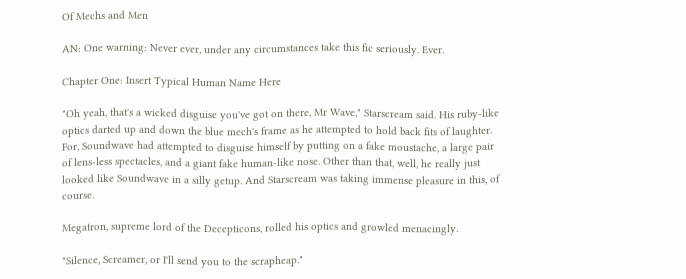Of Mechs and Men

AN: One warning: Never ever, under any circumstances take this fic seriously. Ever.

Chapter One: Insert Typical Human Name Here

"Oh yeah, that's a wicked disguise you've got on there, Mr Wave," Starscream said. His ruby-like optics darted up and down the blue mech's frame as he attempted to hold back fits of laughter. For, Soundwave had attempted to disguise himself by putting on a fake moustache, a large pair of lens-less spectacles, and a giant fake human-like nose. Other than that, well, he really just looked like Soundwave in a silly getup. And Starscream was taking immense pleasure in this, of course.

Megatron, supreme lord of the Decepticons, rolled his optics and growled menacingly.

"Silence, Screamer, or I'll send you to the scrapheap."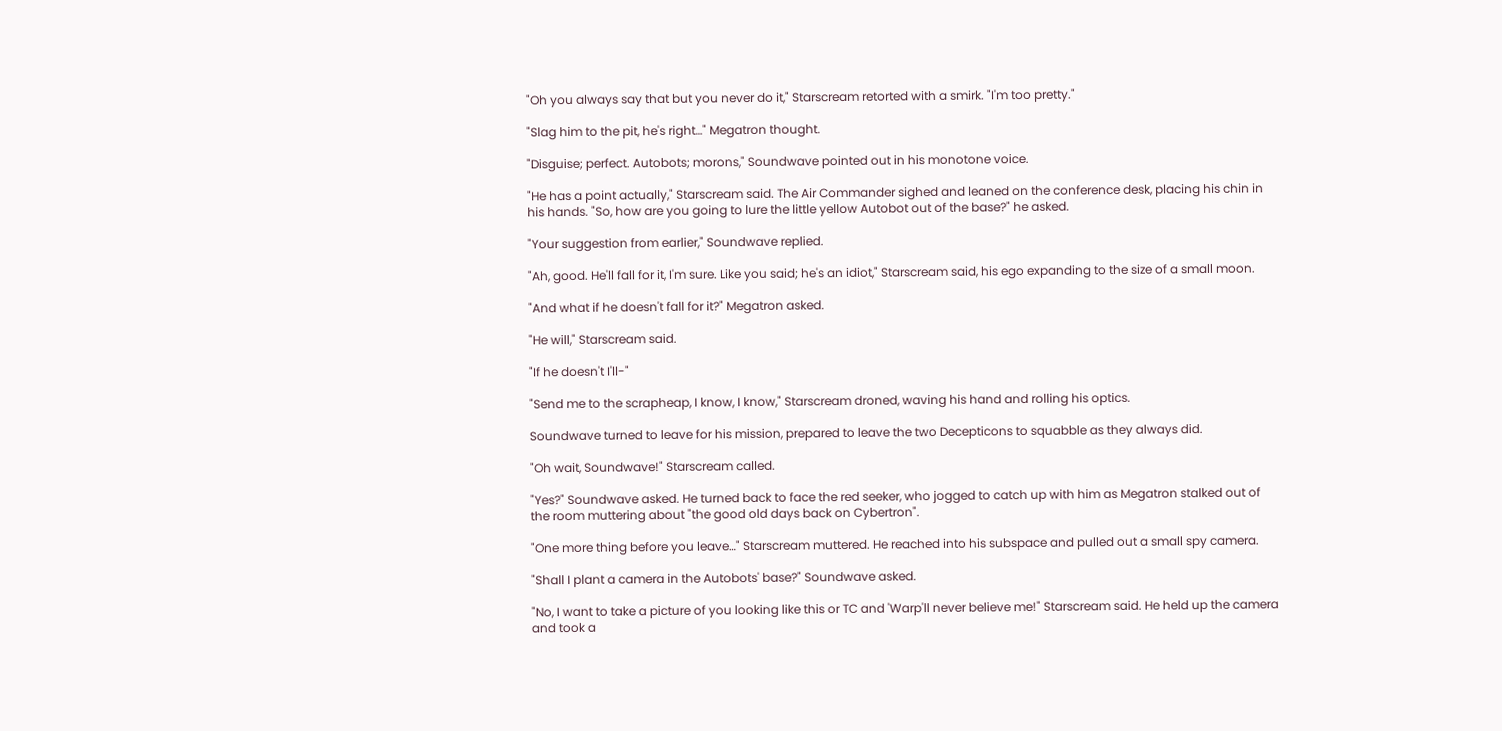"Oh you always say that but you never do it," Starscream retorted with a smirk. "I'm too pretty."

"Slag him to the pit, he's right…" Megatron thought.

"Disguise; perfect. Autobots; morons," Soundwave pointed out in his monotone voice.

"He has a point actually," Starscream said. The Air Commander sighed and leaned on the conference desk, placing his chin in his hands. "So, how are you going to lure the little yellow Autobot out of the base?" he asked.

"Your suggestion from earlier," Soundwave replied.

"Ah, good. He'll fall for it, I'm sure. Like you said; he's an idiot," Starscream said, his ego expanding to the size of a small moon.

"And what if he doesn't fall for it?" Megatron asked.

"He will," Starscream said.

"If he doesn't I'll-"

"Send me to the scrapheap, I know, I know," Starscream droned, waving his hand and rolling his optics.

Soundwave turned to leave for his mission, prepared to leave the two Decepticons to squabble as they always did.

"Oh wait, Soundwave!" Starscream called.

"Yes?" Soundwave asked. He turned back to face the red seeker, who jogged to catch up with him as Megatron stalked out of the room muttering about "the good old days back on Cybertron".

"One more thing before you leave…" Starscream muttered. He reached into his subspace and pulled out a small spy camera.

"Shall I plant a camera in the Autobots' base?" Soundwave asked.

"No, I want to take a picture of you looking like this or TC and 'Warp'll never believe me!" Starscream said. He held up the camera and took a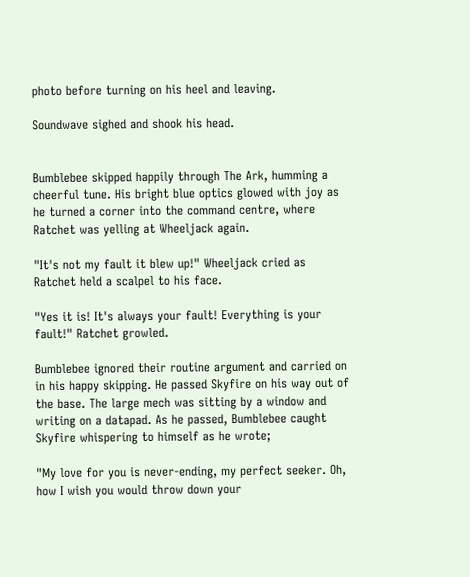photo before turning on his heel and leaving.

Soundwave sighed and shook his head.


Bumblebee skipped happily through The Ark, humming a cheerful tune. His bright blue optics glowed with joy as he turned a corner into the command centre, where Ratchet was yelling at Wheeljack again.

"It's not my fault it blew up!" Wheeljack cried as Ratchet held a scalpel to his face.

"Yes it is! It's always your fault! Everything is your fault!" Ratchet growled.

Bumblebee ignored their routine argument and carried on in his happy skipping. He passed Skyfire on his way out of the base. The large mech was sitting by a window and writing on a datapad. As he passed, Bumblebee caught Skyfire whispering to himself as he wrote;

"My love for you is never-ending, my perfect seeker. Oh, how I wish you would throw down your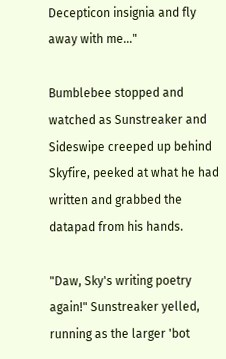Decepticon insignia and fly away with me…"

Bumblebee stopped and watched as Sunstreaker and Sideswipe creeped up behind Skyfire, peeked at what he had written and grabbed the datapad from his hands.

"Daw, Sky's writing poetry again!" Sunstreaker yelled, running as the larger 'bot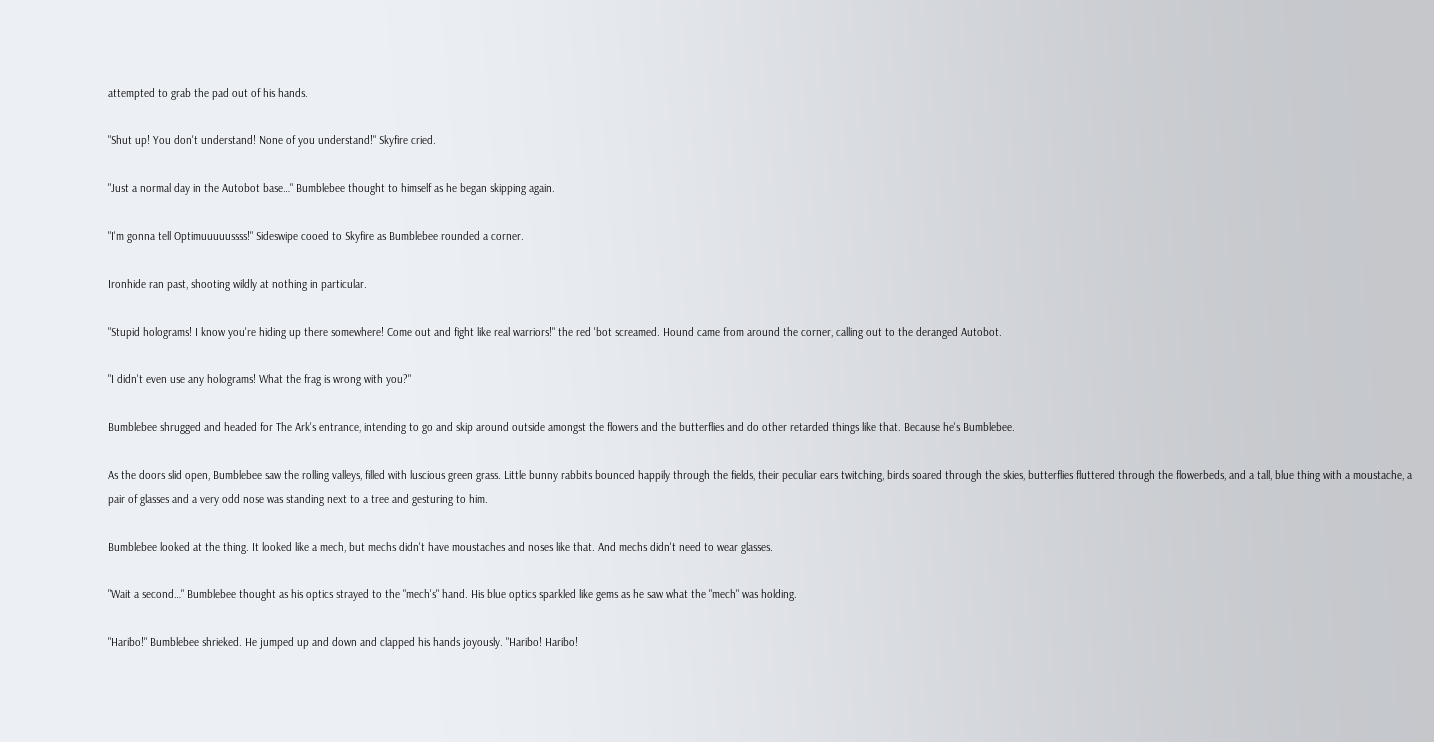attempted to grab the pad out of his hands.

"Shut up! You don't understand! None of you understand!" Skyfire cried.

"Just a normal day in the Autobot base…" Bumblebee thought to himself as he began skipping again.

"I'm gonna tell Optimuuuuussss!" Sideswipe cooed to Skyfire as Bumblebee rounded a corner.

Ironhide ran past, shooting wildly at nothing in particular.

"Stupid holograms! I know you're hiding up there somewhere! Come out and fight like real warriors!" the red 'bot screamed. Hound came from around the corner, calling out to the deranged Autobot.

"I didn't even use any holograms! What the frag is wrong with you?"

Bumblebee shrugged and headed for The Ark's entrance, intending to go and skip around outside amongst the flowers and the butterflies and do other retarded things like that. Because he's Bumblebee.

As the doors slid open, Bumblebee saw the rolling valleys, filled with luscious green grass. Little bunny rabbits bounced happily through the fields, their peculiar ears twitching, birds soared through the skies, butterflies fluttered through the flowerbeds, and a tall, blue thing with a moustache, a pair of glasses and a very odd nose was standing next to a tree and gesturing to him.

Bumblebee looked at the thing. It looked like a mech, but mechs didn't have moustaches and noses like that. And mechs didn't need to wear glasses.

"Wait a second…" Bumblebee thought as his optics strayed to the "mech's" hand. His blue optics sparkled like gems as he saw what the "mech" was holding.

"Haribo!" Bumblebee shrieked. He jumped up and down and clapped his hands joyously. "Haribo! Haribo!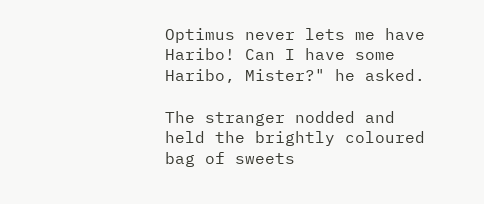Optimus never lets me have Haribo! Can I have some Haribo, Mister?" he asked.

The stranger nodded and held the brightly coloured bag of sweets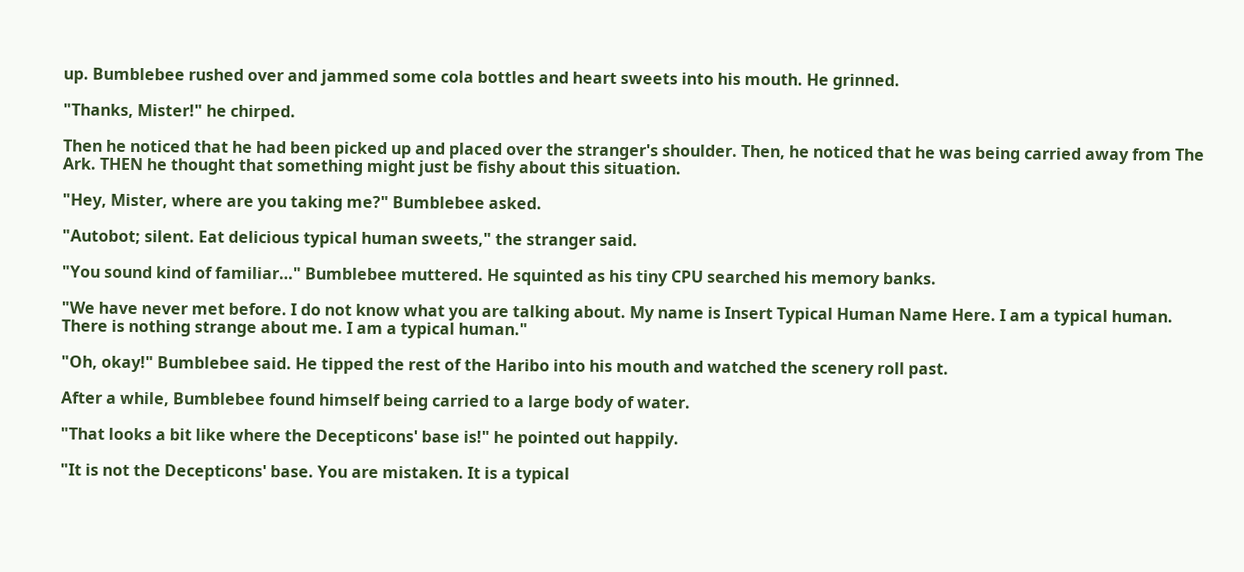up. Bumblebee rushed over and jammed some cola bottles and heart sweets into his mouth. He grinned.

"Thanks, Mister!" he chirped.

Then he noticed that he had been picked up and placed over the stranger's shoulder. Then, he noticed that he was being carried away from The Ark. THEN he thought that something might just be fishy about this situation.

"Hey, Mister, where are you taking me?" Bumblebee asked.

"Autobot; silent. Eat delicious typical human sweets," the stranger said.

"You sound kind of familiar…" Bumblebee muttered. He squinted as his tiny CPU searched his memory banks.

"We have never met before. I do not know what you are talking about. My name is Insert Typical Human Name Here. I am a typical human. There is nothing strange about me. I am a typical human."

"Oh, okay!" Bumblebee said. He tipped the rest of the Haribo into his mouth and watched the scenery roll past.

After a while, Bumblebee found himself being carried to a large body of water.

"That looks a bit like where the Decepticons' base is!" he pointed out happily.

"It is not the Decepticons' base. You are mistaken. It is a typical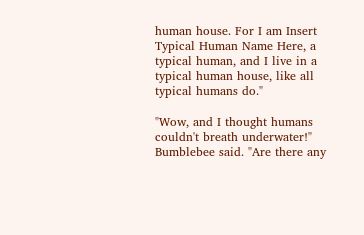human house. For I am Insert Typical Human Name Here, a typical human, and I live in a typical human house, like all typical humans do."

"Wow, and I thought humans couldn't breath underwater!" Bumblebee said. "Are there any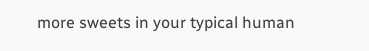more sweets in your typical human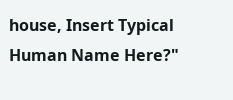house, Insert Typical Human Name Here?"